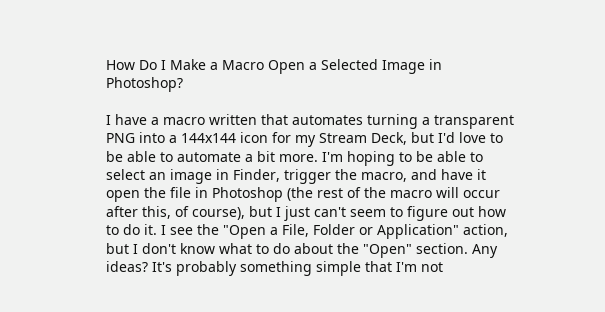How Do I Make a Macro Open a Selected Image in Photoshop?

I have a macro written that automates turning a transparent PNG into a 144x144 icon for my Stream Deck, but I'd love to be able to automate a bit more. I'm hoping to be able to select an image in Finder, trigger the macro, and have it open the file in Photoshop (the rest of the macro will occur after this, of course), but I just can't seem to figure out how to do it. I see the "Open a File, Folder or Application" action, but I don't know what to do about the "Open" section. Any ideas? It's probably something simple that I'm not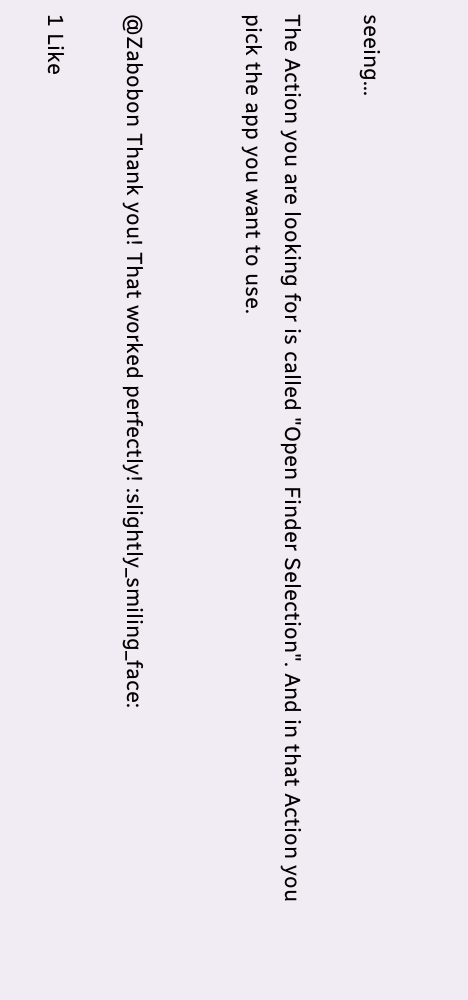seeing...

The Action you are looking for is called "Open Finder Selection". And in that Action you pick the app you want to use.


@Zabobon Thank you! That worked perfectly! :slightly_smiling_face:

1 Like